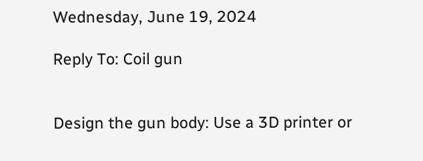Wednesday, June 19, 2024

Reply To: Coil gun


Design the gun body: Use a 3D printer or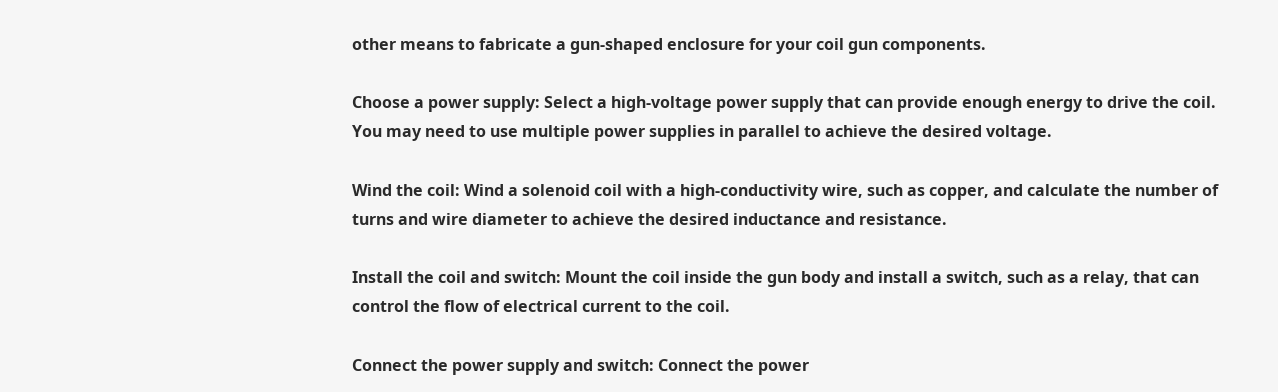other means to fabricate a gun-shaped enclosure for your coil gun components.

Choose a power supply: Select a high-voltage power supply that can provide enough energy to drive the coil. You may need to use multiple power supplies in parallel to achieve the desired voltage.

Wind the coil: Wind a solenoid coil with a high-conductivity wire, such as copper, and calculate the number of turns and wire diameter to achieve the desired inductance and resistance.

Install the coil and switch: Mount the coil inside the gun body and install a switch, such as a relay, that can control the flow of electrical current to the coil.

Connect the power supply and switch: Connect the power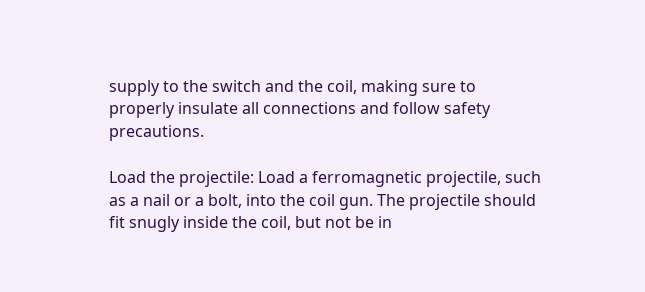supply to the switch and the coil, making sure to properly insulate all connections and follow safety precautions.

Load the projectile: Load a ferromagnetic projectile, such as a nail or a bolt, into the coil gun. The projectile should fit snugly inside the coil, but not be in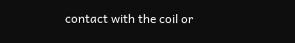contact with the coil or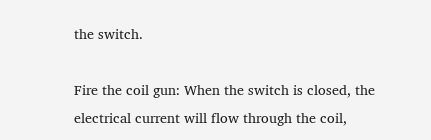the switch.

Fire the coil gun: When the switch is closed, the electrical current will flow through the coil,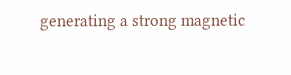generating a strong magnetic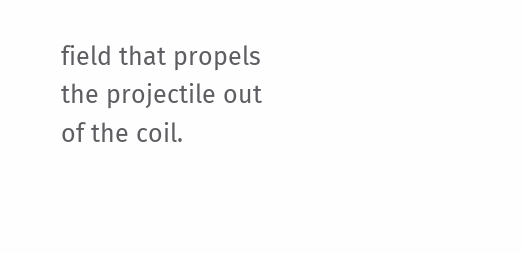field that propels the projectile out of the coil.